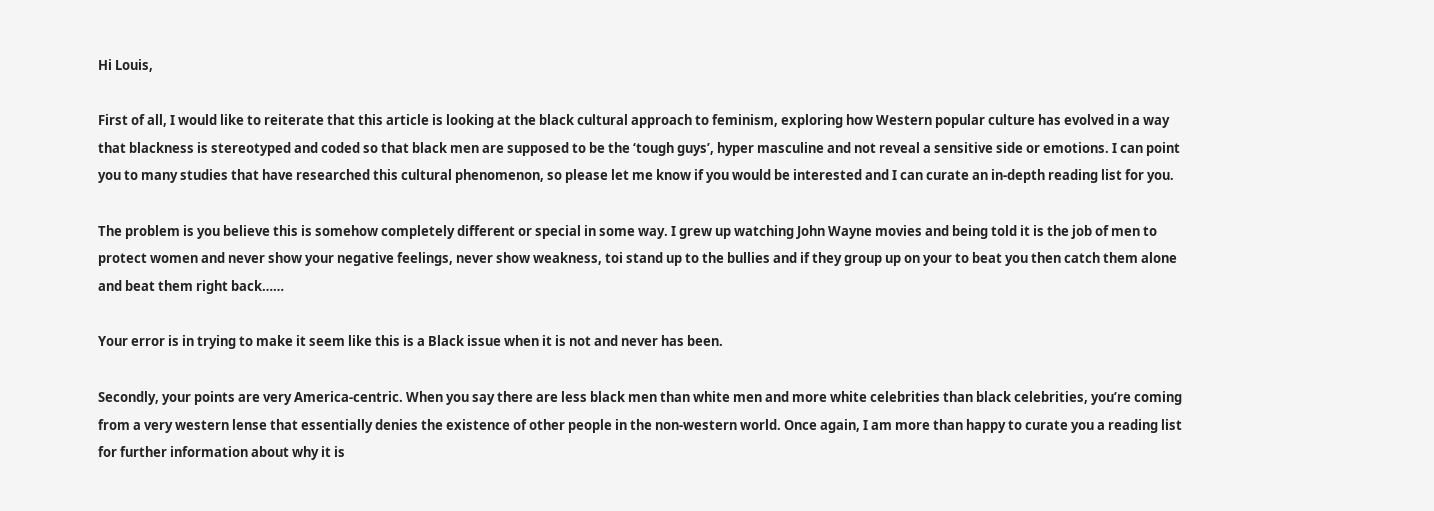Hi Louis,

First of all, I would like to reiterate that this article is looking at the black cultural approach to feminism, exploring how Western popular culture has evolved in a way that blackness is stereotyped and coded so that black men are supposed to be the ‘tough guys’, hyper masculine and not reveal a sensitive side or emotions. I can point you to many studies that have researched this cultural phenomenon, so please let me know if you would be interested and I can curate an in-depth reading list for you.

The problem is you believe this is somehow completely different or special in some way. I grew up watching John Wayne movies and being told it is the job of men to protect women and never show your negative feelings, never show weakness, toi stand up to the bullies and if they group up on your to beat you then catch them alone and beat them right back……

Your error is in trying to make it seem like this is a Black issue when it is not and never has been.

Secondly, your points are very America-centric. When you say there are less black men than white men and more white celebrities than black celebrities, you’re coming from a very western lense that essentially denies the existence of other people in the non-western world. Once again, I am more than happy to curate you a reading list for further information about why it is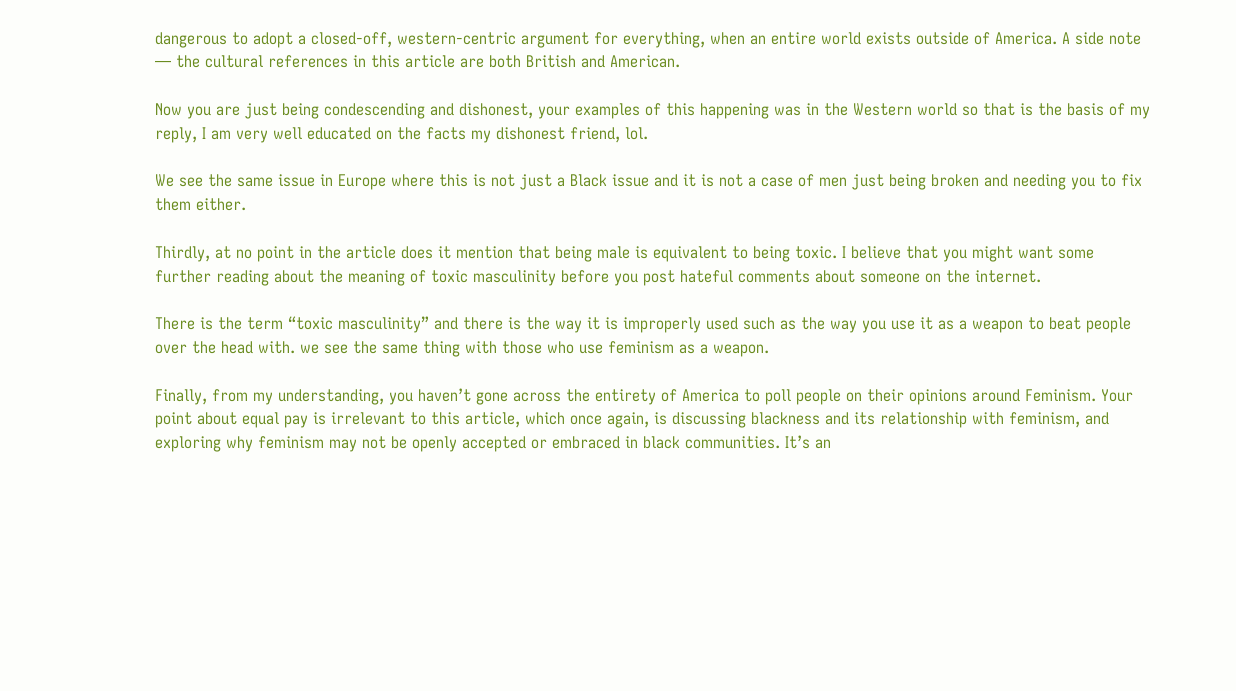dangerous to adopt a closed-off, western-centric argument for everything, when an entire world exists outside of America. A side note — the cultural references in this article are both British and American.

Now you are just being condescending and dishonest, your examples of this happening was in the Western world so that is the basis of my reply, I am very well educated on the facts my dishonest friend, lol.

We see the same issue in Europe where this is not just a Black issue and it is not a case of men just being broken and needing you to fix them either.

Thirdly, at no point in the article does it mention that being male is equivalent to being toxic. I believe that you might want some further reading about the meaning of toxic masculinity before you post hateful comments about someone on the internet.

There is the term “toxic masculinity” and there is the way it is improperly used such as the way you use it as a weapon to beat people over the head with. we see the same thing with those who use feminism as a weapon.

Finally, from my understanding, you haven’t gone across the entirety of America to poll people on their opinions around Feminism. Your point about equal pay is irrelevant to this article, which once again, is discussing blackness and its relationship with feminism, and exploring why feminism may not be openly accepted or embraced in black communities. It’s an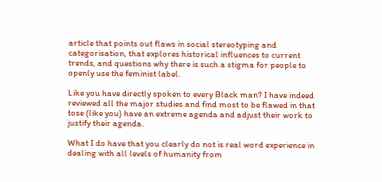article that points out flaws in social stereotyping and categorisation, that explores historical influences to current trends, and questions why there is such a stigma for people to openly use the feminist label.

Like you have directly spoken to every Black man? I have indeed reviewed all the major studies and find most to be flawed in that tose (like you) have an extreme agenda and adjust their work to justify their agenda.

What I do have that you clearly do not is real word experience in dealing with all levels of humanity from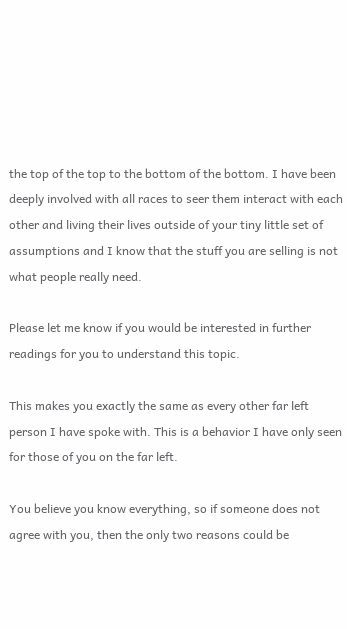the top of the top to the bottom of the bottom. I have been deeply involved with all races to seer them interact with each other and living their lives outside of your tiny little set of assumptions and I know that the stuff you are selling is not what people really need.

Please let me know if you would be interested in further readings for you to understand this topic.

This makes you exactly the same as every other far left person I have spoke with. This is a behavior I have only seen for those of you on the far left.

You believe you know everything, so if someone does not agree with you, then the only two reasons could be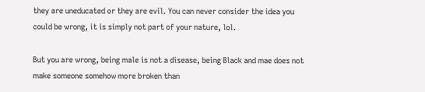they are uneducated or they are evil. You can never consider the idea you could be wrong, it is simply not part of your nature, lol.

But you are wrong, being male is not a disease, being Black and mae does not make someone somehow more broken than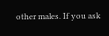other males. If you ask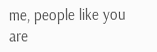me, people like you are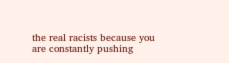the real racists because you are constantly pushing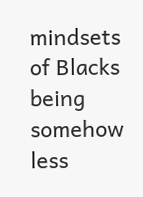mindsets of Blacks being somehow less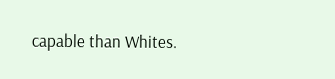capable than Whites.